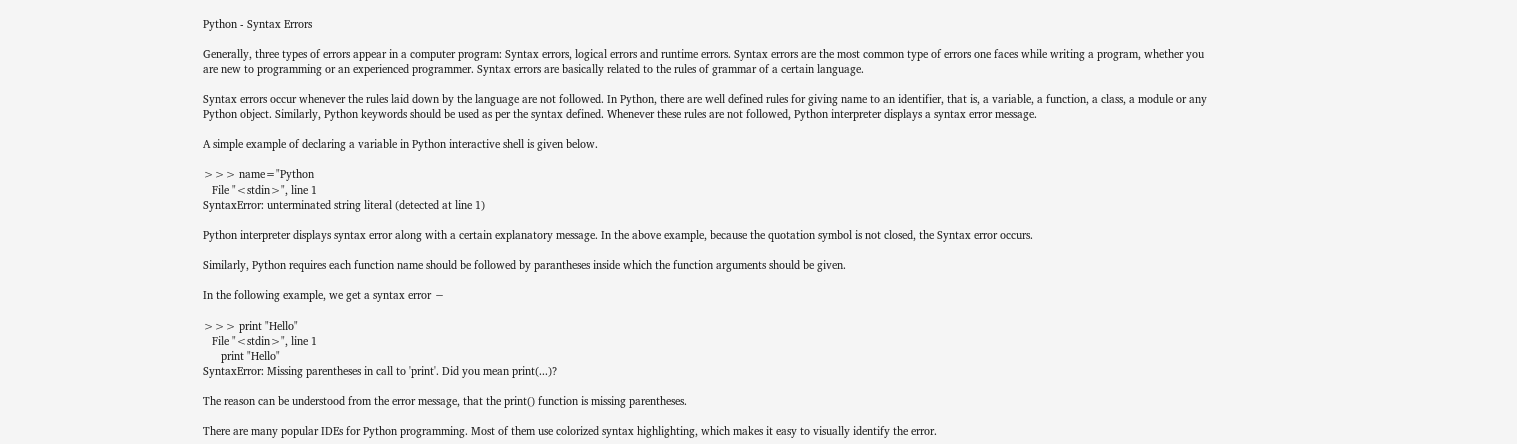Python - Syntax Errors

Generally, three types of errors appear in a computer program: Syntax errors, logical errors and runtime errors. Syntax errors are the most common type of errors one faces while writing a program, whether you are new to programming or an experienced programmer. Syntax errors are basically related to the rules of grammar of a certain language.

Syntax errors occur whenever the rules laid down by the language are not followed. In Python, there are well defined rules for giving name to an identifier, that is, a variable, a function, a class, a module or any Python object. Similarly, Python keywords should be used as per the syntax defined. Whenever these rules are not followed, Python interpreter displays a syntax error message.

A simple example of declaring a variable in Python interactive shell is given below.

>>> name="Python
   File "<stdin>", line 1
SyntaxError: unterminated string literal (detected at line 1)

Python interpreter displays syntax error along with a certain explanatory message. In the above example, because the quotation symbol is not closed, the Syntax error occurs.

Similarly, Python requires each function name should be followed by parantheses inside which the function arguments should be given.

In the following example, we get a syntax error −

>>> print "Hello"
   File "<stdin>", line 1
      print "Hello"
SyntaxError: Missing parentheses in call to 'print'. Did you mean print(...)?

The reason can be understood from the error message, that the print() function is missing parentheses.

There are many popular IDEs for Python programming. Most of them use colorized syntax highlighting, which makes it easy to visually identify the error.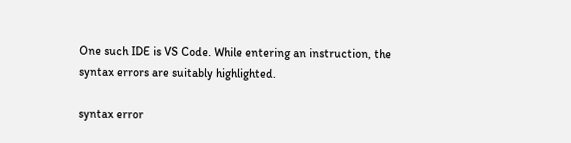One such IDE is VS Code. While entering an instruction, the syntax errors are suitably highlighted.

syntax error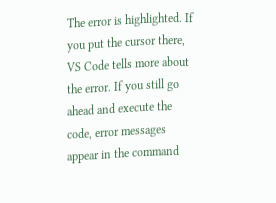The error is highlighted. If you put the cursor there, VS Code tells more about the error. If you still go ahead and execute the code, error messages appear in the command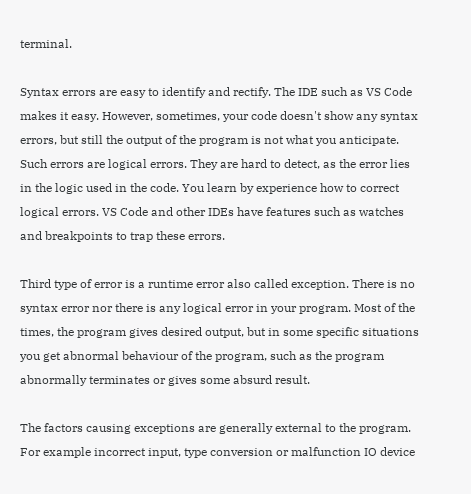terminal.

Syntax errors are easy to identify and rectify. The IDE such as VS Code makes it easy. However, sometimes, your code doesn't show any syntax errors, but still the output of the program is not what you anticipate. Such errors are logical errors. They are hard to detect, as the error lies in the logic used in the code. You learn by experience how to correct logical errors. VS Code and other IDEs have features such as watches and breakpoints to trap these errors.

Third type of error is a runtime error also called exception. There is no syntax error nor there is any logical error in your program. Most of the times, the program gives desired output, but in some specific situations you get abnormal behaviour of the program, such as the program abnormally terminates or gives some absurd result.

The factors causing exceptions are generally external to the program. For example incorrect input, type conversion or malfunction IO device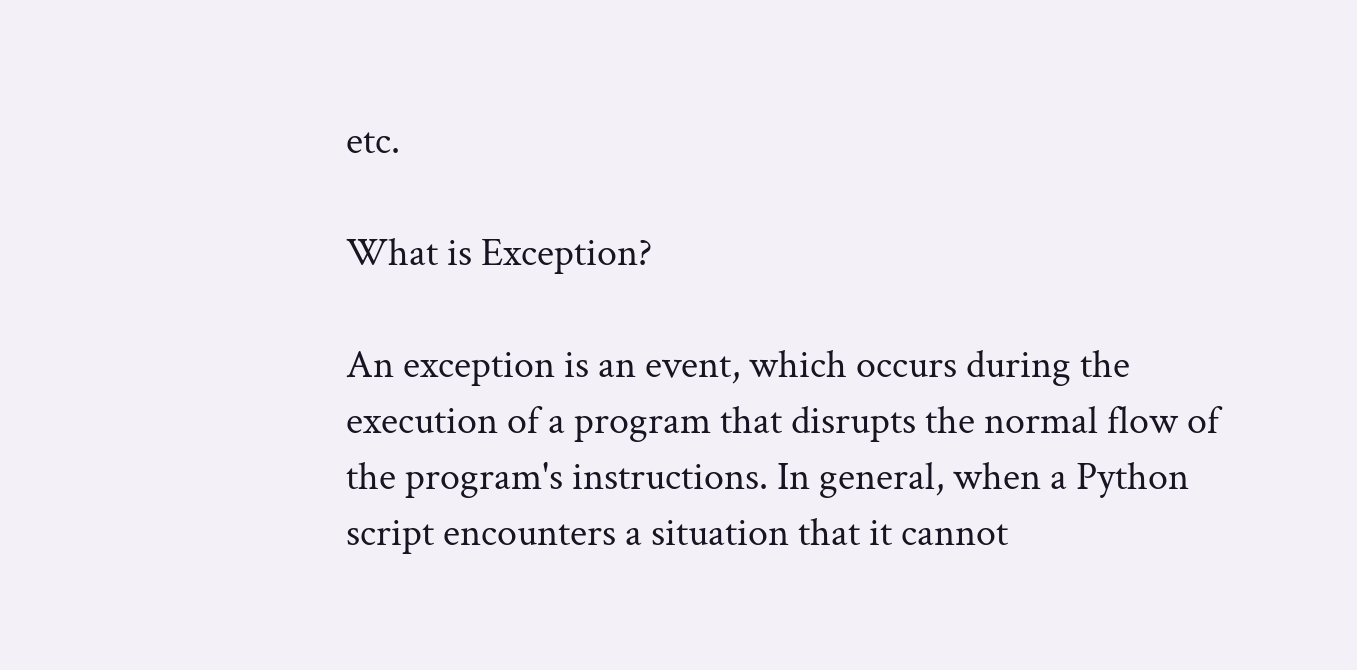etc.

What is Exception?

An exception is an event, which occurs during the execution of a program that disrupts the normal flow of the program's instructions. In general, when a Python script encounters a situation that it cannot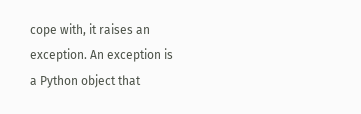cope with, it raises an exception. An exception is a Python object that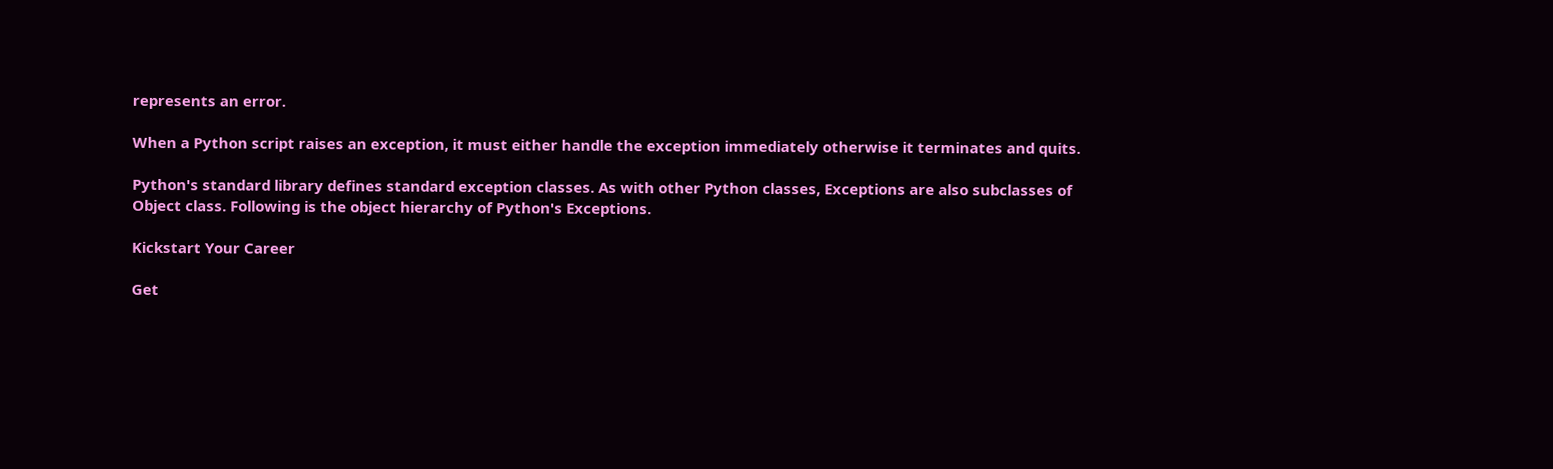represents an error.

When a Python script raises an exception, it must either handle the exception immediately otherwise it terminates and quits.

Python's standard library defines standard exception classes. As with other Python classes, Exceptions are also subclasses of Object class. Following is the object hierarchy of Python's Exceptions.

Kickstart Your Career

Get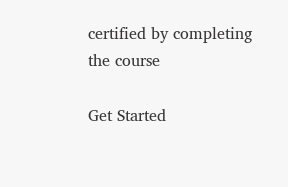certified by completing the course

Get Started